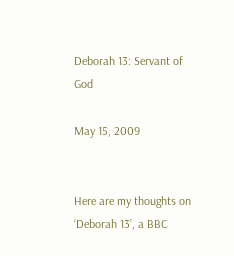Deborah 13: Servant of God

May 15, 2009


Here are my thoughts on ‘Deborah 13’, a BBC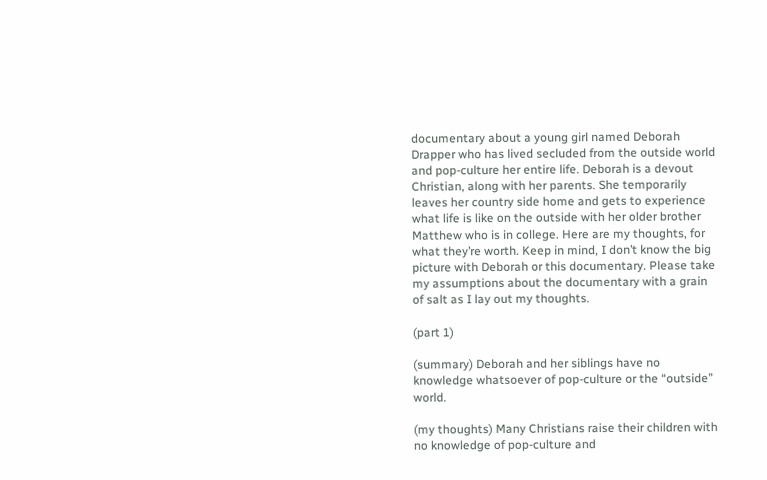documentary about a young girl named Deborah Drapper who has lived secluded from the outside world and pop-culture her entire life. Deborah is a devout Christian, along with her parents. She temporarily leaves her country side home and gets to experience what life is like on the outside with her older brother Matthew who is in college. Here are my thoughts, for what they’re worth. Keep in mind, I don’t know the big picture with Deborah or this documentary. Please take my assumptions about the documentary with a grain of salt as I lay out my thoughts.

(part 1)

(summary) Deborah and her siblings have no knowledge whatsoever of pop-culture or the “outside” world.

(my thoughts) Many Christians raise their children with no knowledge of pop-culture and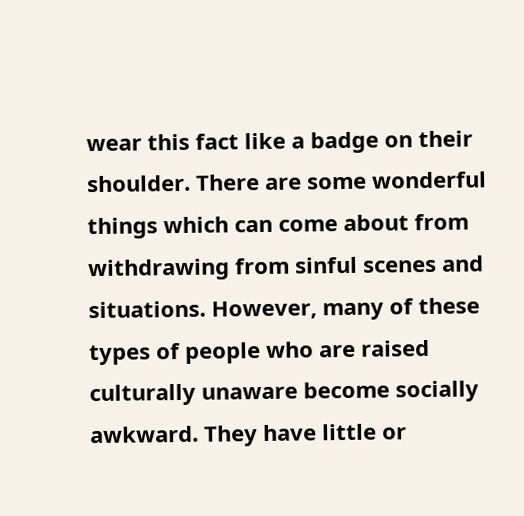wear this fact like a badge on their shoulder. There are some wonderful things which can come about from withdrawing from sinful scenes and situations. However, many of these types of people who are raised culturally unaware become socially awkward. They have little or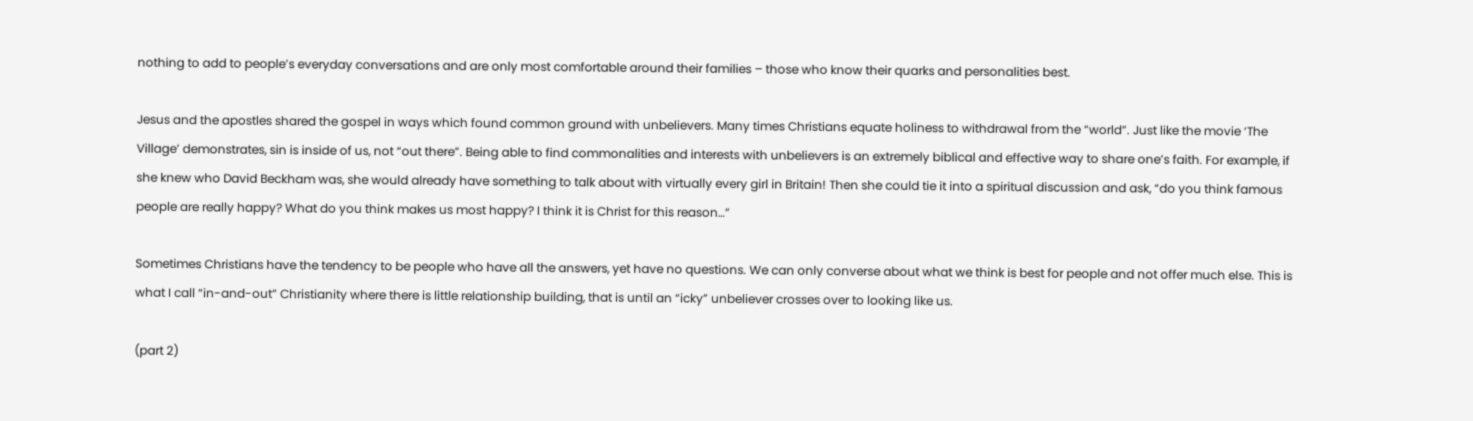nothing to add to people’s everyday conversations and are only most comfortable around their families – those who know their quarks and personalities best.

Jesus and the apostles shared the gospel in ways which found common ground with unbelievers. Many times Christians equate holiness to withdrawal from the “world”. Just like the movie ‘The Village’ demonstrates, sin is inside of us, not “out there”. Being able to find commonalities and interests with unbelievers is an extremely biblical and effective way to share one’s faith. For example, if she knew who David Beckham was, she would already have something to talk about with virtually every girl in Britain! Then she could tie it into a spiritual discussion and ask, “do you think famous people are really happy? What do you think makes us most happy? I think it is Christ for this reason…”

Sometimes Christians have the tendency to be people who have all the answers, yet have no questions. We can only converse about what we think is best for people and not offer much else. This is what I call “in-and-out” Christianity where there is little relationship building, that is until an “icky” unbeliever crosses over to looking like us.

(part 2)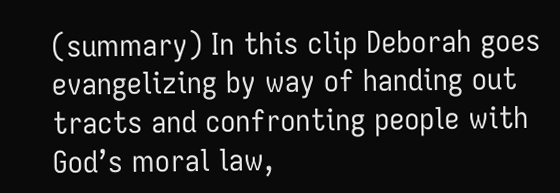(summary) In this clip Deborah goes evangelizing by way of handing out tracts and confronting people with God’s moral law,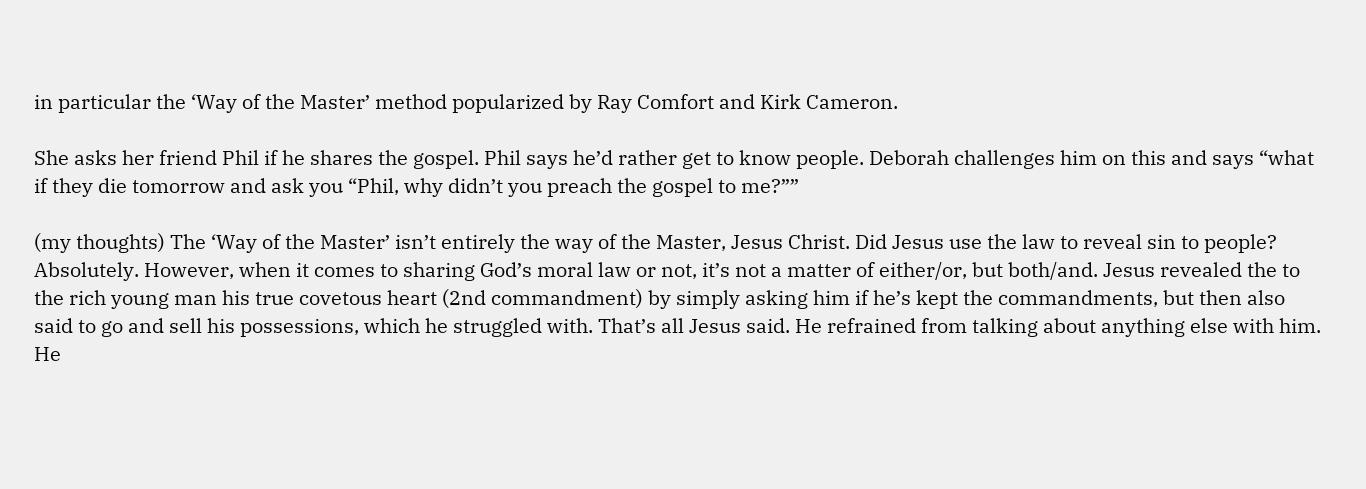in particular the ‘Way of the Master’ method popularized by Ray Comfort and Kirk Cameron.

She asks her friend Phil if he shares the gospel. Phil says he’d rather get to know people. Deborah challenges him on this and says “what if they die tomorrow and ask you “Phil, why didn’t you preach the gospel to me?””

(my thoughts) The ‘Way of the Master’ isn’t entirely the way of the Master, Jesus Christ. Did Jesus use the law to reveal sin to people? Absolutely. However, when it comes to sharing God’s moral law or not, it’s not a matter of either/or, but both/and. Jesus revealed the to the rich young man his true covetous heart (2nd commandment) by simply asking him if he’s kept the commandments, but then also said to go and sell his possessions, which he struggled with. That’s all Jesus said. He refrained from talking about anything else with him. He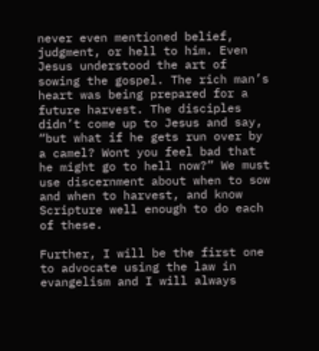never even mentioned belief, judgment, or hell to him. Even Jesus understood the art of sowing the gospel. The rich man’s heart was being prepared for a future harvest. The disciples didn’t come up to Jesus and say, “but what if he gets run over by a camel? Wont you feel bad that he might go to hell now?” We must use discernment about when to sow and when to harvest, and know Scripture well enough to do each of these.

Further, I will be the first one to advocate using the law in evangelism and I will always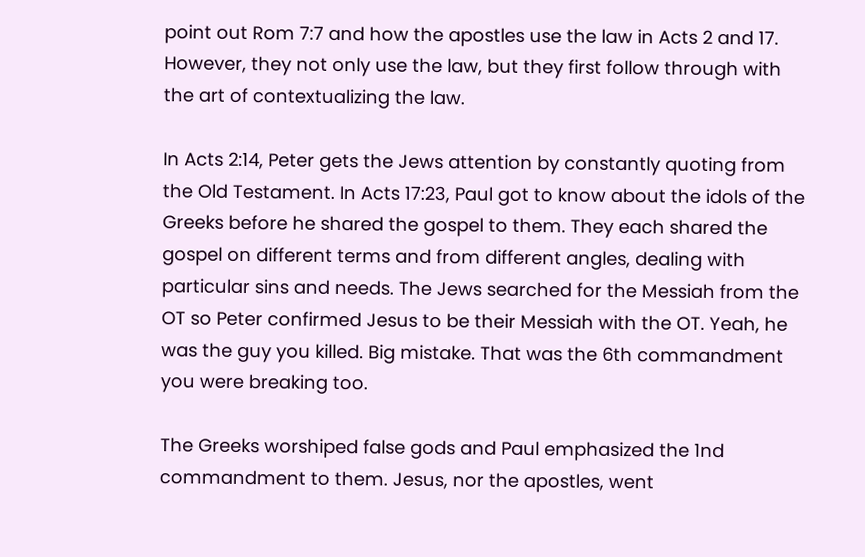point out Rom 7:7 and how the apostles use the law in Acts 2 and 17. However, they not only use the law, but they first follow through with the art of contextualizing the law.

In Acts 2:14, Peter gets the Jews attention by constantly quoting from the Old Testament. In Acts 17:23, Paul got to know about the idols of the Greeks before he shared the gospel to them. They each shared the gospel on different terms and from different angles, dealing with particular sins and needs. The Jews searched for the Messiah from the OT so Peter confirmed Jesus to be their Messiah with the OT. Yeah, he was the guy you killed. Big mistake. That was the 6th commandment you were breaking too.

The Greeks worshiped false gods and Paul emphasized the 1nd commandment to them. Jesus, nor the apostles, went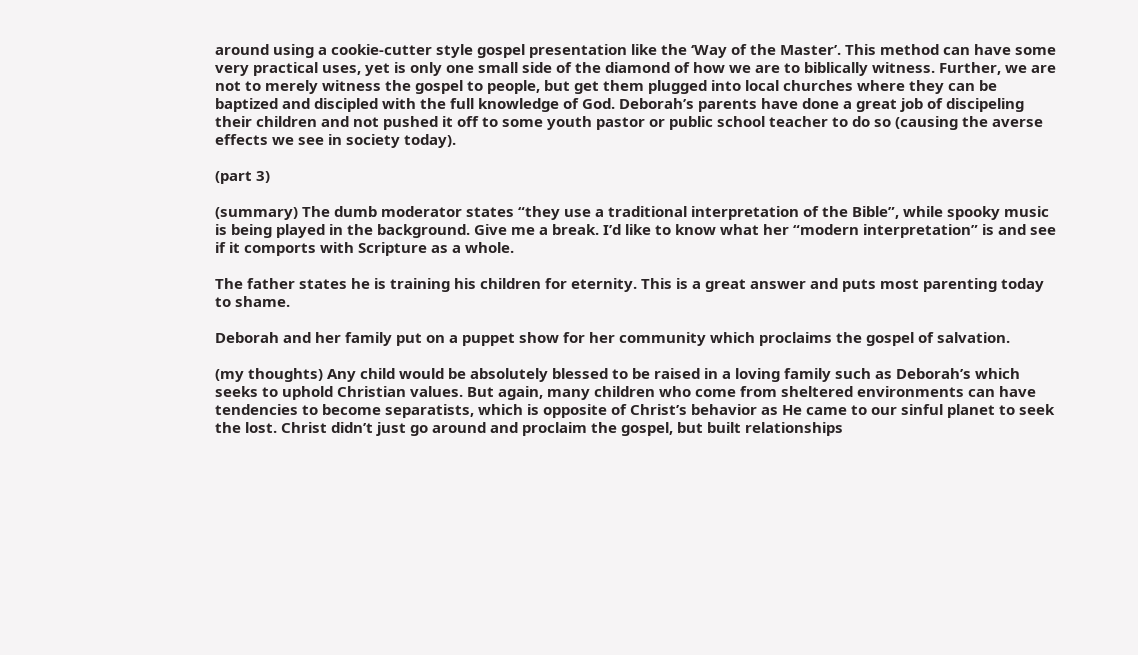around using a cookie-cutter style gospel presentation like the ‘Way of the Master’. This method can have some very practical uses, yet is only one small side of the diamond of how we are to biblically witness. Further, we are not to merely witness the gospel to people, but get them plugged into local churches where they can be baptized and discipled with the full knowledge of God. Deborah’s parents have done a great job of discipeling their children and not pushed it off to some youth pastor or public school teacher to do so (causing the averse effects we see in society today).

(part 3)

(summary) The dumb moderator states “they use a traditional interpretation of the Bible”, while spooky music is being played in the background. Give me a break. I’d like to know what her “modern interpretation” is and see if it comports with Scripture as a whole.

The father states he is training his children for eternity. This is a great answer and puts most parenting today to shame.

Deborah and her family put on a puppet show for her community which proclaims the gospel of salvation.

(my thoughts) Any child would be absolutely blessed to be raised in a loving family such as Deborah’s which seeks to uphold Christian values. But again, many children who come from sheltered environments can have tendencies to become separatists, which is opposite of Christ’s behavior as He came to our sinful planet to seek the lost. Christ didn’t just go around and proclaim the gospel, but built relationships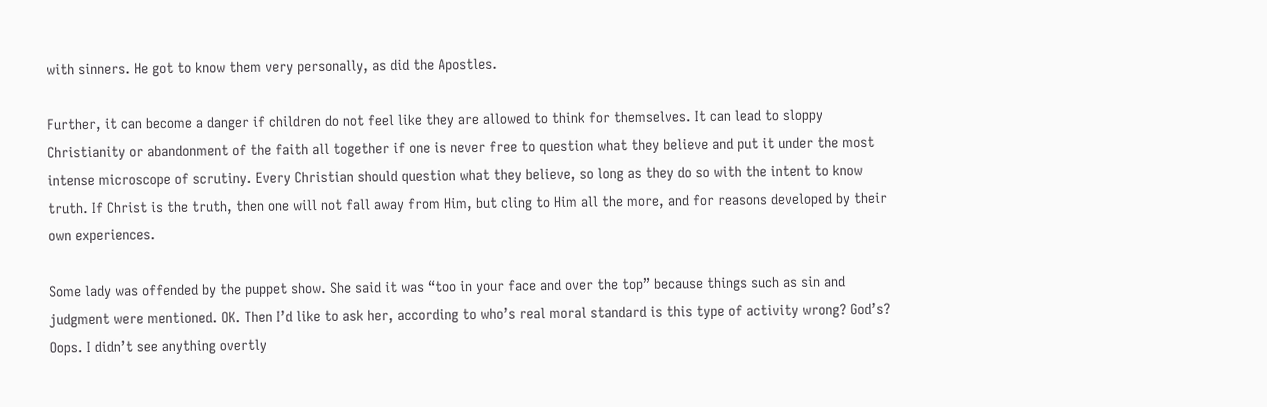with sinners. He got to know them very personally, as did the Apostles.

Further, it can become a danger if children do not feel like they are allowed to think for themselves. It can lead to sloppy Christianity or abandonment of the faith all together if one is never free to question what they believe and put it under the most intense microscope of scrutiny. Every Christian should question what they believe, so long as they do so with the intent to know truth. If Christ is the truth, then one will not fall away from Him, but cling to Him all the more, and for reasons developed by their own experiences.

Some lady was offended by the puppet show. She said it was “too in your face and over the top” because things such as sin and judgment were mentioned. OK. Then I’d like to ask her, according to who’s real moral standard is this type of activity wrong? God’s? Oops. I didn’t see anything overtly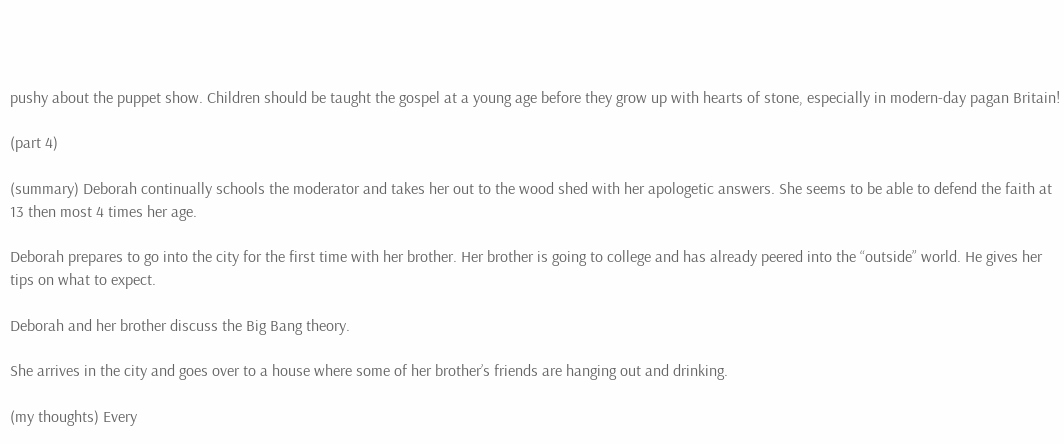pushy about the puppet show. Children should be taught the gospel at a young age before they grow up with hearts of stone, especially in modern-day pagan Britain!

(part 4)

(summary) Deborah continually schools the moderator and takes her out to the wood shed with her apologetic answers. She seems to be able to defend the faith at 13 then most 4 times her age.

Deborah prepares to go into the city for the first time with her brother. Her brother is going to college and has already peered into the “outside” world. He gives her tips on what to expect.

Deborah and her brother discuss the Big Bang theory.

She arrives in the city and goes over to a house where some of her brother’s friends are hanging out and drinking.

(my thoughts) Every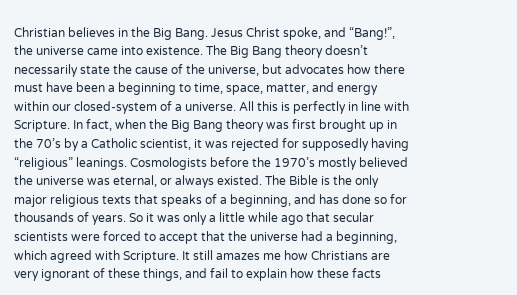Christian believes in the Big Bang. Jesus Christ spoke, and “Bang!”, the universe came into existence. The Big Bang theory doesn’t necessarily state the cause of the universe, but advocates how there must have been a beginning to time, space, matter, and energy within our closed-system of a universe. All this is perfectly in line with Scripture. In fact, when the Big Bang theory was first brought up in the 70’s by a Catholic scientist, it was rejected for supposedly having “religious” leanings. Cosmologists before the 1970’s mostly believed the universe was eternal, or always existed. The Bible is the only major religious texts that speaks of a beginning, and has done so for thousands of years. So it was only a little while ago that secular scientists were forced to accept that the universe had a beginning, which agreed with Scripture. It still amazes me how Christians are very ignorant of these things, and fail to explain how these facts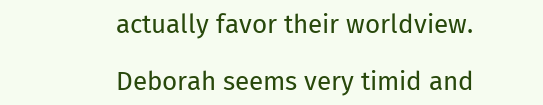actually favor their worldview.

Deborah seems very timid and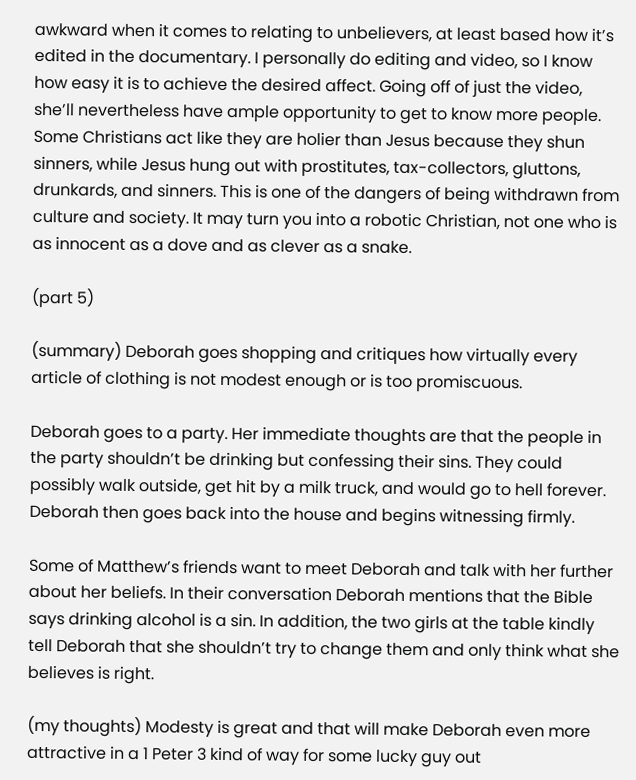awkward when it comes to relating to unbelievers, at least based how it’s edited in the documentary. I personally do editing and video, so I know how easy it is to achieve the desired affect. Going off of just the video, she’ll nevertheless have ample opportunity to get to know more people. Some Christians act like they are holier than Jesus because they shun sinners, while Jesus hung out with prostitutes, tax-collectors, gluttons, drunkards, and sinners. This is one of the dangers of being withdrawn from culture and society. It may turn you into a robotic Christian, not one who is as innocent as a dove and as clever as a snake.

(part 5)

(summary) Deborah goes shopping and critiques how virtually every article of clothing is not modest enough or is too promiscuous.

Deborah goes to a party. Her immediate thoughts are that the people in the party shouldn’t be drinking but confessing their sins. They could possibly walk outside, get hit by a milk truck, and would go to hell forever. Deborah then goes back into the house and begins witnessing firmly.

Some of Matthew’s friends want to meet Deborah and talk with her further about her beliefs. In their conversation Deborah mentions that the Bible says drinking alcohol is a sin. In addition, the two girls at the table kindly tell Deborah that she shouldn’t try to change them and only think what she believes is right.

(my thoughts) Modesty is great and that will make Deborah even more attractive in a 1 Peter 3 kind of way for some lucky guy out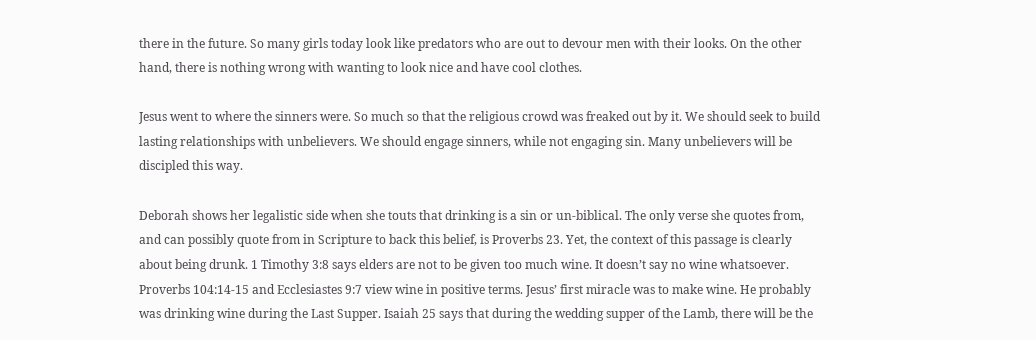there in the future. So many girls today look like predators who are out to devour men with their looks. On the other hand, there is nothing wrong with wanting to look nice and have cool clothes.

Jesus went to where the sinners were. So much so that the religious crowd was freaked out by it. We should seek to build lasting relationships with unbelievers. We should engage sinners, while not engaging sin. Many unbelievers will be discipled this way.

Deborah shows her legalistic side when she touts that drinking is a sin or un-biblical. The only verse she quotes from, and can possibly quote from in Scripture to back this belief, is Proverbs 23. Yet, the context of this passage is clearly about being drunk. 1 Timothy 3:8 says elders are not to be given too much wine. It doesn’t say no wine whatsoever. Proverbs 104:14-15 and Ecclesiastes 9:7 view wine in positive terms. Jesus’ first miracle was to make wine. He probably was drinking wine during the Last Supper. Isaiah 25 says that during the wedding supper of the Lamb, there will be the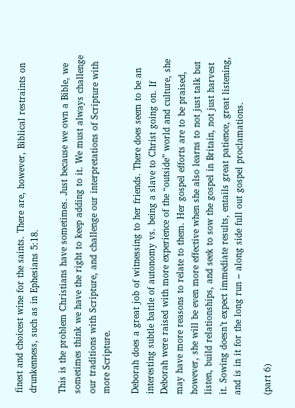finest and choicest wine for the saints. There are, however, Biblical restraints on drunkenness, such as in Ephesians 5:18.

This is the problem Christians have sometimes. Just because we own a Bible, we sometimes think we have the right to keep adding to it. We must always challenge our traditions with Scripture, and challenge our interpretations of Scripture with more Scripture.

Deborah does a great job of witnessing to her friends. There does seem to be an interesting subtle battle of autonomy vs. being a slave to Christ going on. If Deborah were raised with more experience of the “outside” world and culture, she may have more reasons to relate to them. Her gospel efforts are to be praised, however, she will be even more effective when she also learns to not just talk but listen, build relationships, and seek to sow the gospel in Britain, not just harvest it. Sowing doesn’t expect immediate results, entails great patience, great listening, and is in it for the long run – along side full out gospel proclamations.

(part 6)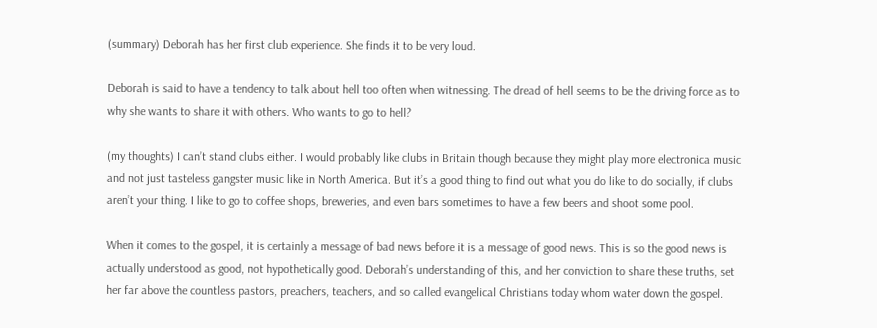(summary) Deborah has her first club experience. She finds it to be very loud.

Deborah is said to have a tendency to talk about hell too often when witnessing. The dread of hell seems to be the driving force as to why she wants to share it with others. Who wants to go to hell?

(my thoughts) I can’t stand clubs either. I would probably like clubs in Britain though because they might play more electronica music and not just tasteless gangster music like in North America. But it’s a good thing to find out what you do like to do socially, if clubs aren’t your thing. I like to go to coffee shops, breweries, and even bars sometimes to have a few beers and shoot some pool.

When it comes to the gospel, it is certainly a message of bad news before it is a message of good news. This is so the good news is actually understood as good, not hypothetically good. Deborah’s understanding of this, and her conviction to share these truths, set her far above the countless pastors, preachers, teachers, and so called evangelical Christians today whom water down the gospel.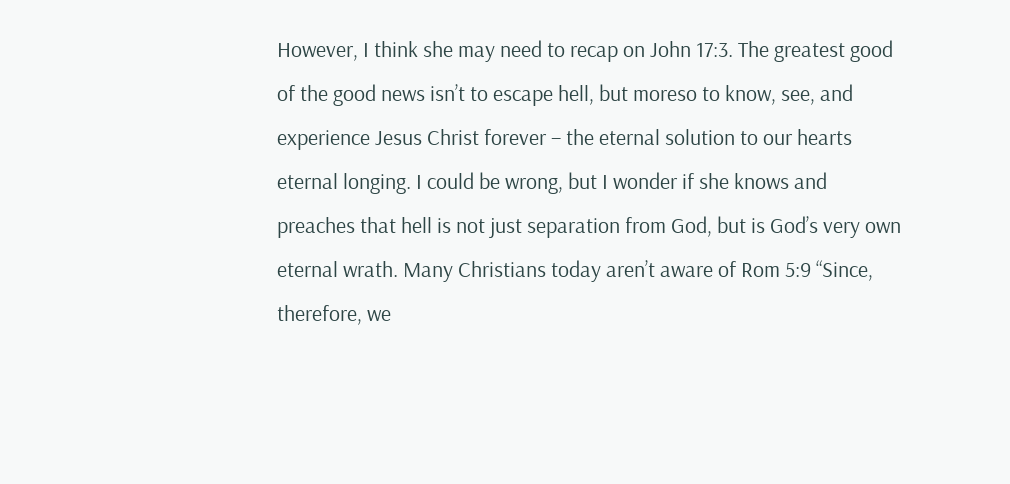However, I think she may need to recap on John 17:3. The greatest good of the good news isn’t to escape hell, but moreso to know, see, and experience Jesus Christ forever – the eternal solution to our hearts eternal longing. I could be wrong, but I wonder if she knows and preaches that hell is not just separation from God, but is God’s very own eternal wrath. Many Christians today aren’t aware of Rom 5:9 “Since, therefore, we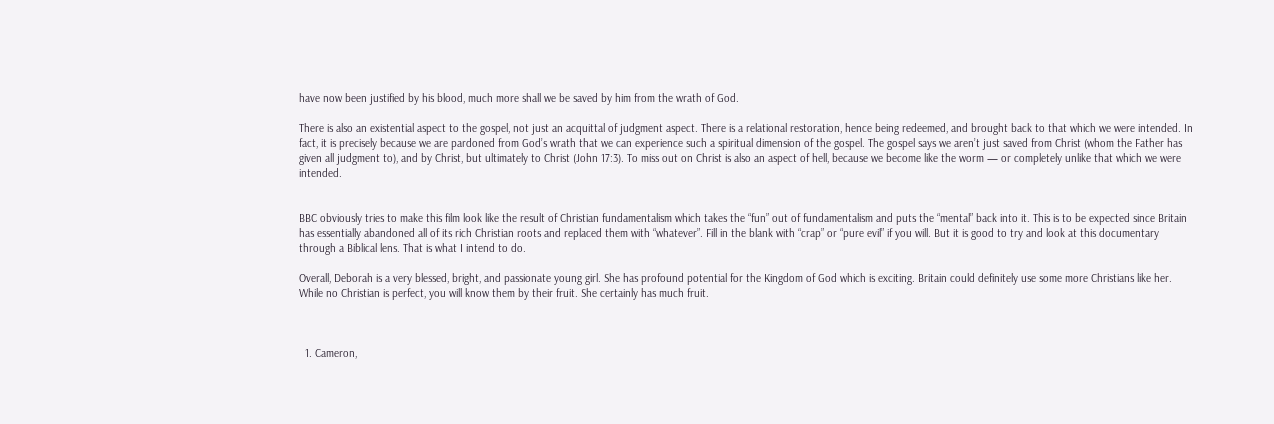have now been justified by his blood, much more shall we be saved by him from the wrath of God.

There is also an existential aspect to the gospel, not just an acquittal of judgment aspect. There is a relational restoration, hence being redeemed, and brought back to that which we were intended. In fact, it is precisely because we are pardoned from God’s wrath that we can experience such a spiritual dimension of the gospel. The gospel says we aren’t just saved from Christ (whom the Father has given all judgment to), and by Christ, but ultimately to Christ (John 17:3). To miss out on Christ is also an aspect of hell, because we become like the worm — or completely unlike that which we were intended.


BBC obviously tries to make this film look like the result of Christian fundamentalism which takes the “fun” out of fundamentalism and puts the “mental” back into it. This is to be expected since Britain has essentially abandoned all of its rich Christian roots and replaced them with “whatever”. Fill in the blank with “crap” or “pure evil” if you will. But it is good to try and look at this documentary through a Biblical lens. That is what I intend to do.

Overall, Deborah is a very blessed, bright, and passionate young girl. She has profound potential for the Kingdom of God which is exciting. Britain could definitely use some more Christians like her. While no Christian is perfect, you will know them by their fruit. She certainly has much fruit.



  1. Cameron,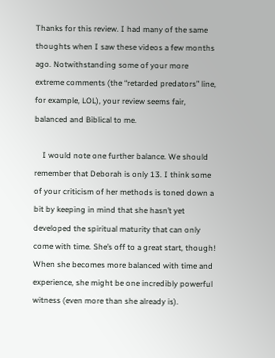Thanks for this review. I had many of the same thoughts when I saw these videos a few months ago. Notwithstanding some of your more extreme comments (the “retarded predators” line, for example, LOL), your review seems fair, balanced and Biblical to me.

    I would note one further balance. We should remember that Deborah is only 13. I think some of your criticism of her methods is toned down a bit by keeping in mind that she hasn’t yet developed the spiritual maturity that can only come with time. She’s off to a great start, though! When she becomes more balanced with time and experience, she might be one incredibly powerful witness (even more than she already is).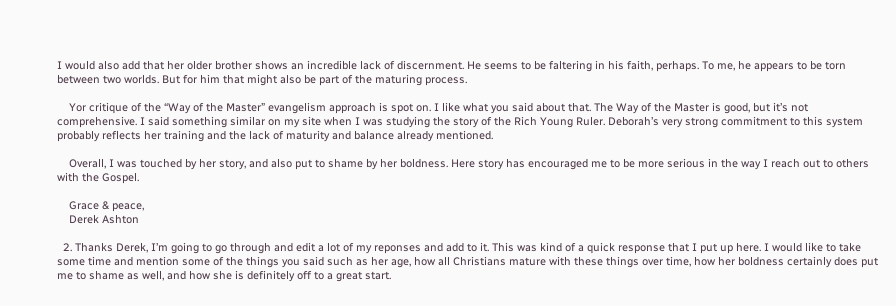I would also add that her older brother shows an incredible lack of discernment. He seems to be faltering in his faith, perhaps. To me, he appears to be torn between two worlds. But for him that might also be part of the maturing process.

    Yor critique of the “Way of the Master” evangelism approach is spot on. I like what you said about that. The Way of the Master is good, but it’s not comprehensive. I said something similar on my site when I was studying the story of the Rich Young Ruler. Deborah’s very strong commitment to this system probably reflects her training and the lack of maturity and balance already mentioned.

    Overall, I was touched by her story, and also put to shame by her boldness. Here story has encouraged me to be more serious in the way I reach out to others with the Gospel.

    Grace & peace,
    Derek Ashton

  2. Thanks Derek, I’m going to go through and edit a lot of my reponses and add to it. This was kind of a quick response that I put up here. I would like to take some time and mention some of the things you said such as her age, how all Christians mature with these things over time, how her boldness certainly does put me to shame as well, and how she is definitely off to a great start.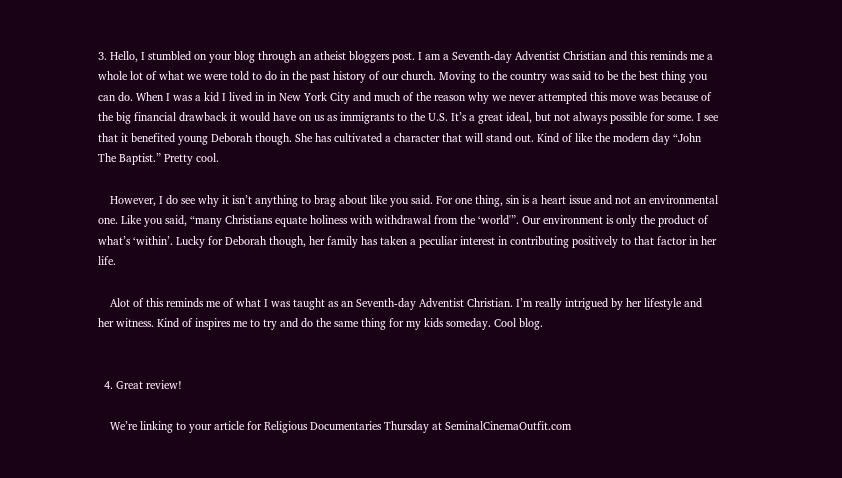3. Hello, I stumbled on your blog through an atheist bloggers post. I am a Seventh-day Adventist Christian and this reminds me a whole lot of what we were told to do in the past history of our church. Moving to the country was said to be the best thing you can do. When I was a kid I lived in in New York City and much of the reason why we never attempted this move was because of the big financial drawback it would have on us as immigrants to the U.S. It’s a great ideal, but not always possible for some. I see that it benefited young Deborah though. She has cultivated a character that will stand out. Kind of like the modern day “John The Baptist.” Pretty cool.

    However, I do see why it isn’t anything to brag about like you said. For one thing, sin is a heart issue and not an environmental one. Like you said, “many Christians equate holiness with withdrawal from the ‘world'”. Our environment is only the product of what’s ‘within’. Lucky for Deborah though, her family has taken a peculiar interest in contributing positively to that factor in her life.

    Alot of this reminds me of what I was taught as an Seventh-day Adventist Christian. I’m really intrigued by her lifestyle and her witness. Kind of inspires me to try and do the same thing for my kids someday. Cool blog.


  4. Great review!

    We’re linking to your article for Religious Documentaries Thursday at SeminalCinemaOutfit.com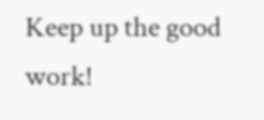Keep up the good work!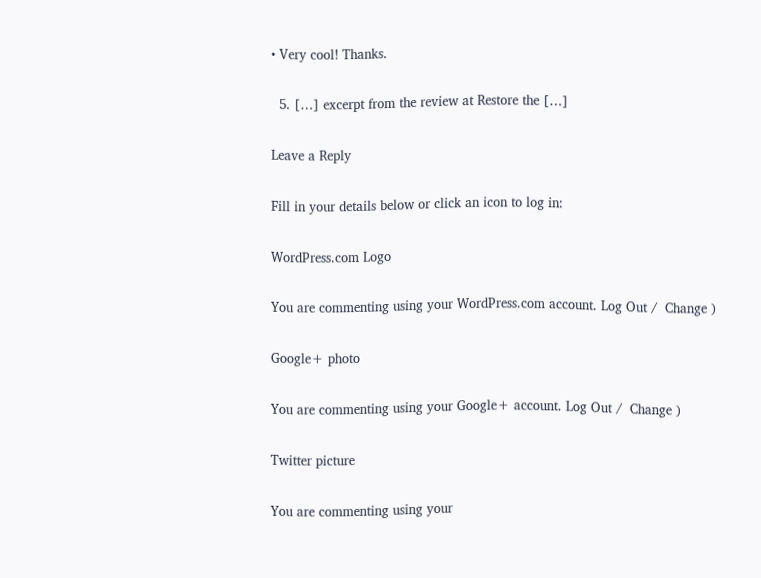• Very cool! Thanks.

  5. […] excerpt from the review at Restore the […]

Leave a Reply

Fill in your details below or click an icon to log in:

WordPress.com Logo

You are commenting using your WordPress.com account. Log Out /  Change )

Google+ photo

You are commenting using your Google+ account. Log Out /  Change )

Twitter picture

You are commenting using your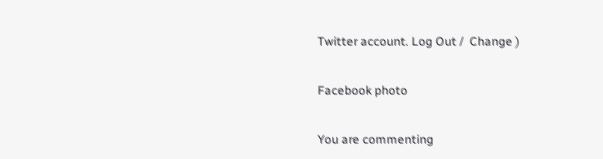Twitter account. Log Out /  Change )

Facebook photo

You are commenting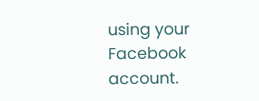using your Facebook account.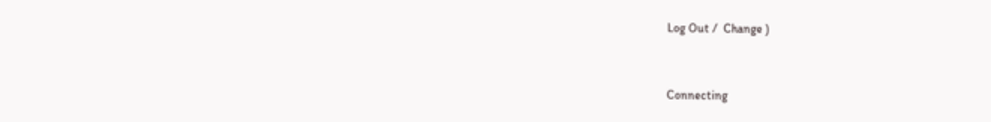Log Out /  Change )


Connecting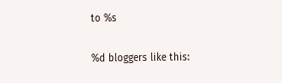to %s

%d bloggers like this: